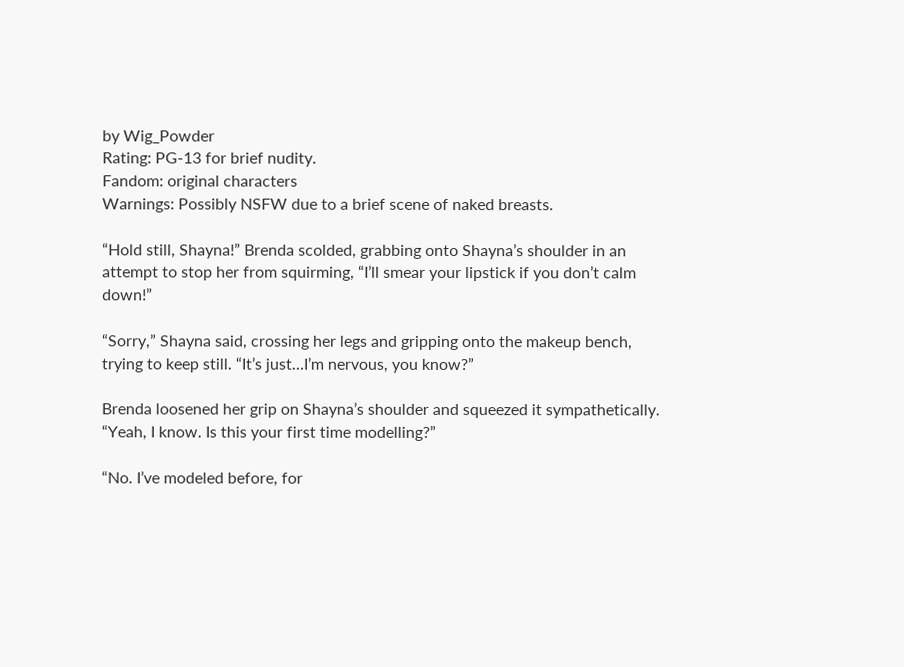by Wig_Powder
Rating: PG-13 for brief nudity.
Fandom: original characters
Warnings: Possibly NSFW due to a brief scene of naked breasts.

“Hold still, Shayna!” Brenda scolded, grabbing onto Shayna’s shoulder in an attempt to stop her from squirming, “I’ll smear your lipstick if you don’t calm down!”

“Sorry,” Shayna said, crossing her legs and gripping onto the makeup bench, trying to keep still. “It’s just…I’m nervous, you know?”

Brenda loosened her grip on Shayna’s shoulder and squeezed it sympathetically. “Yeah, I know. Is this your first time modelling?”

“No. I’ve modeled before, for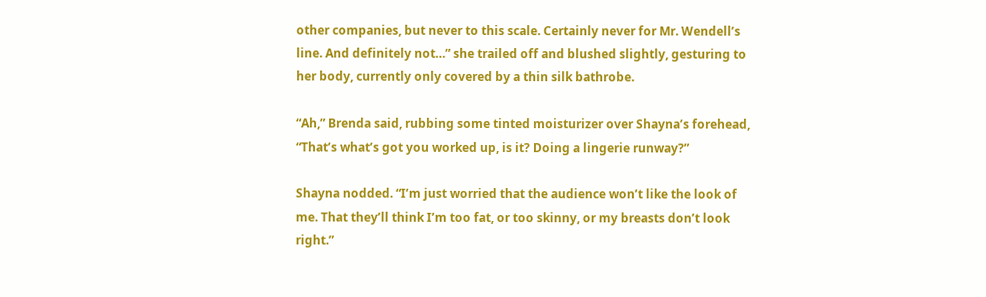other companies, but never to this scale. Certainly never for Mr. Wendell’s line. And definitely not…” she trailed off and blushed slightly, gesturing to her body, currently only covered by a thin silk bathrobe.

“Ah,” Brenda said, rubbing some tinted moisturizer over Shayna’s forehead, “That’s what’s got you worked up, is it? Doing a lingerie runway?”

Shayna nodded. “I’m just worried that the audience won’t like the look of me. That they’ll think I’m too fat, or too skinny, or my breasts don’t look right.”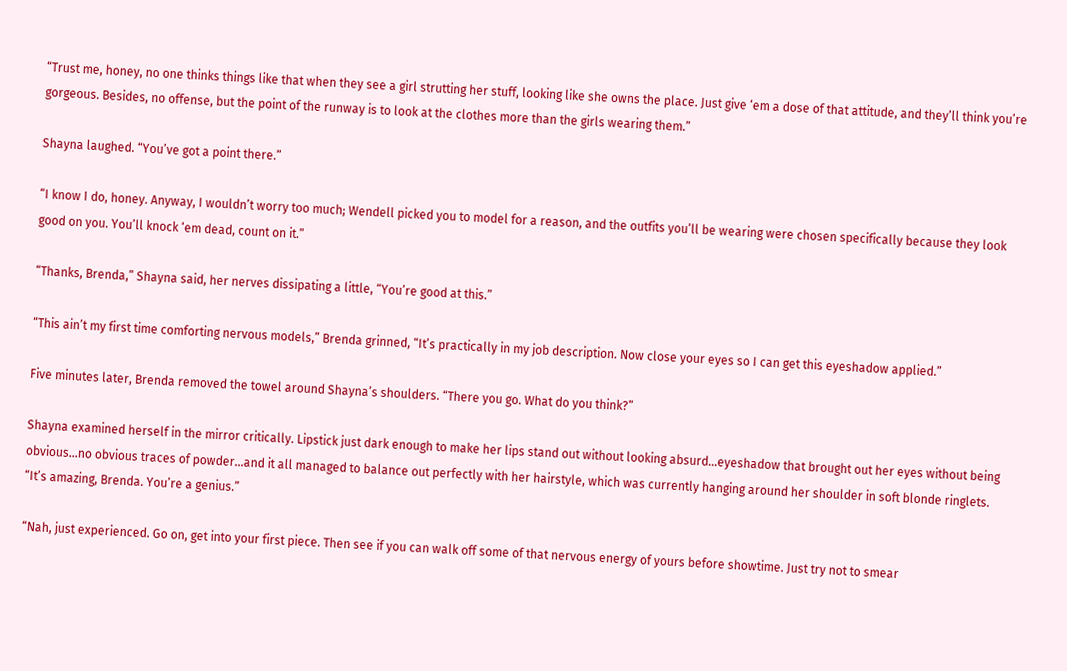“Trust me, honey, no one thinks things like that when they see a girl strutting her stuff, looking like she owns the place. Just give ‘em a dose of that attitude, and they’ll think you’re gorgeous. Besides, no offense, but the point of the runway is to look at the clothes more than the girls wearing them.”

Shayna laughed. “You’ve got a point there.”

“I know I do, honey. Anyway, I wouldn’t worry too much; Wendell picked you to model for a reason, and the outfits you’ll be wearing were chosen specifically because they look good on you. You’ll knock ‘em dead, count on it.”

“Thanks, Brenda,” Shayna said, her nerves dissipating a little, “You’re good at this.”

“This ain’t my first time comforting nervous models,” Brenda grinned, “It’s practically in my job description. Now close your eyes so I can get this eyeshadow applied.”

Five minutes later, Brenda removed the towel around Shayna’s shoulders. “There you go. What do you think?”

Shayna examined herself in the mirror critically. Lipstick just dark enough to make her lips stand out without looking absurd…eyeshadow that brought out her eyes without being obvious…no obvious traces of powder…and it all managed to balance out perfectly with her hairstyle, which was currently hanging around her shoulder in soft blonde ringlets. “It’s amazing, Brenda. You’re a genius.”

“Nah, just experienced. Go on, get into your first piece. Then see if you can walk off some of that nervous energy of yours before showtime. Just try not to smear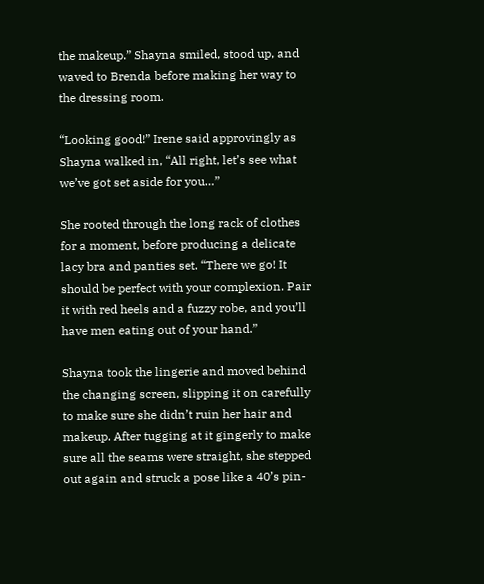the makeup.” Shayna smiled, stood up, and waved to Brenda before making her way to the dressing room.

“Looking good!” Irene said approvingly as Shayna walked in, “All right, let’s see what we’ve got set aside for you…”

She rooted through the long rack of clothes for a moment, before producing a delicate lacy bra and panties set. “There we go! It should be perfect with your complexion. Pair it with red heels and a fuzzy robe, and you’ll have men eating out of your hand.”

Shayna took the lingerie and moved behind the changing screen, slipping it on carefully to make sure she didn’t ruin her hair and makeup. After tugging at it gingerly to make sure all the seams were straight, she stepped out again and struck a pose like a 40’s pin-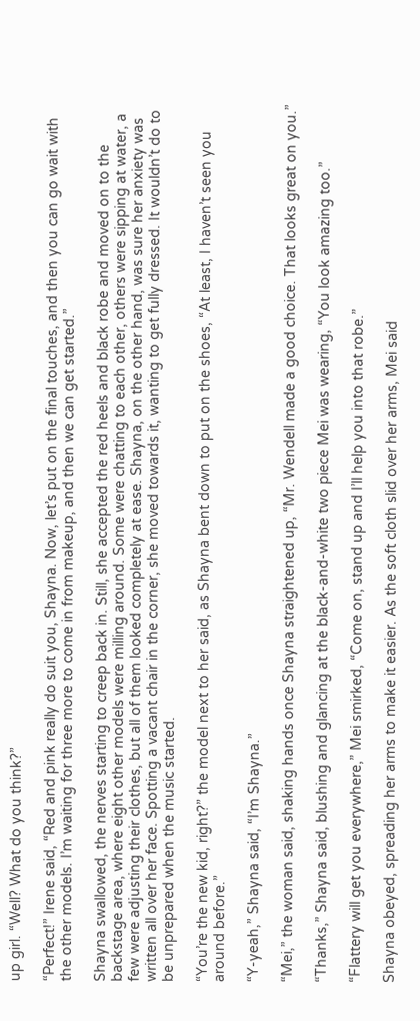up girl. “Well? What do you think?”

“Perfect!” Irene said, “Red and pink really do suit you, Shayna. Now, let’s put on the final touches, and then you can go wait with the other models. I’m waiting for three more to come in from makeup, and then we can get started.”

Shayna swallowed, the nerves starting to creep back in. Still, she accepted the red heels and black robe and moved on to the backstage area, where eight other models were milling around. Some were chatting to each other, others were sipping at water, a few were adjusting their clothes, but all of them looked completely at ease. Shayna, on the other hand, was sure her anxiety was written all over her face. Spotting a vacant chair in the corner, she moved towards it, wanting to get fully dressed. It wouldn’t do to be unprepared when the music started.

“You’re the new kid, right?” the model next to her said, as Shayna bent down to put on the shoes, “At least, I haven’t seen you around before.”

“Y-yeah,” Shayna said, “I’m Shayna.”

“Mei,” the woman said, shaking hands once Shayna straightened up, “Mr. Wendell made a good choice. That looks great on you.”

“Thanks,” Shayna said, blushing and glancing at the black-and-white two piece Mei was wearing, “You look amazing too.”

“Flattery will get you everywhere,” Mei smirked, “Come on, stand up and I’ll help you into that robe.”

Shayna obeyed, spreading her arms to make it easier. As the soft cloth slid over her arms, Mei said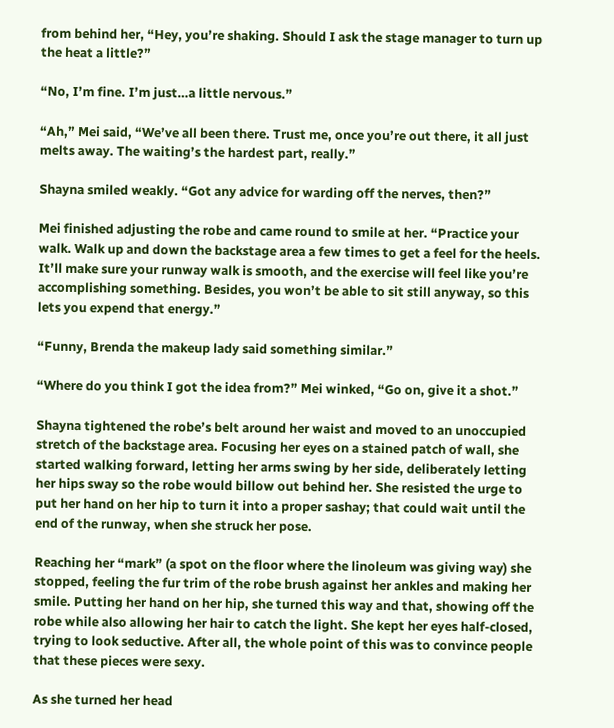from behind her, “Hey, you’re shaking. Should I ask the stage manager to turn up the heat a little?”

“No, I’m fine. I’m just…a little nervous.”

“Ah,” Mei said, “We’ve all been there. Trust me, once you’re out there, it all just melts away. The waiting’s the hardest part, really.”

Shayna smiled weakly. “Got any advice for warding off the nerves, then?”

Mei finished adjusting the robe and came round to smile at her. “Practice your walk. Walk up and down the backstage area a few times to get a feel for the heels. It’ll make sure your runway walk is smooth, and the exercise will feel like you’re accomplishing something. Besides, you won’t be able to sit still anyway, so this lets you expend that energy.”

“Funny, Brenda the makeup lady said something similar.”

“Where do you think I got the idea from?” Mei winked, “Go on, give it a shot.”

Shayna tightened the robe’s belt around her waist and moved to an unoccupied stretch of the backstage area. Focusing her eyes on a stained patch of wall, she started walking forward, letting her arms swing by her side, deliberately letting her hips sway so the robe would billow out behind her. She resisted the urge to put her hand on her hip to turn it into a proper sashay; that could wait until the end of the runway, when she struck her pose.

Reaching her “mark” (a spot on the floor where the linoleum was giving way) she stopped, feeling the fur trim of the robe brush against her ankles and making her smile. Putting her hand on her hip, she turned this way and that, showing off the robe while also allowing her hair to catch the light. She kept her eyes half-closed, trying to look seductive. After all, the whole point of this was to convince people that these pieces were sexy.

As she turned her head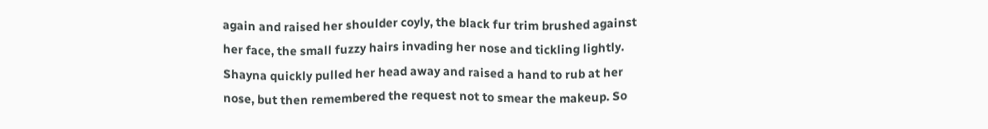again and raised her shoulder coyly, the black fur trim brushed against her face, the small fuzzy hairs invading her nose and tickling lightly. Shayna quickly pulled her head away and raised a hand to rub at her nose, but then remembered the request not to smear the makeup. So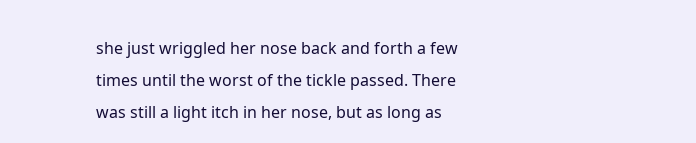she just wriggled her nose back and forth a few times until the worst of the tickle passed. There was still a light itch in her nose, but as long as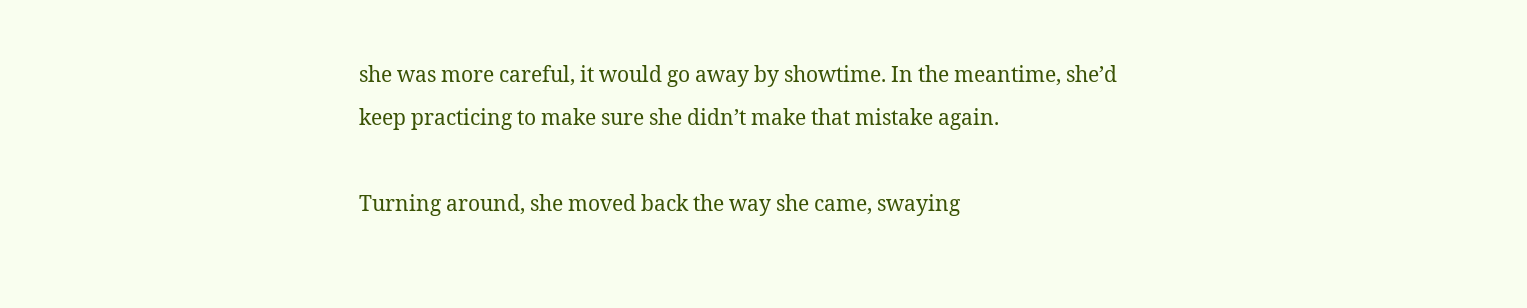she was more careful, it would go away by showtime. In the meantime, she’d keep practicing to make sure she didn’t make that mistake again.

Turning around, she moved back the way she came, swaying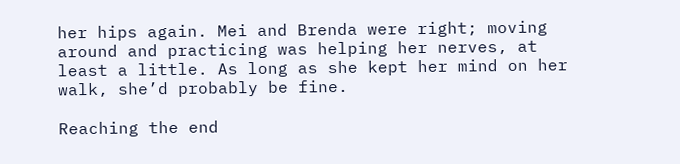her hips again. Mei and Brenda were right; moving around and practicing was helping her nerves, at least a little. As long as she kept her mind on her walk, she’d probably be fine.

Reaching the end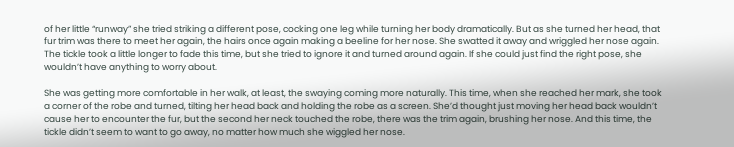of her little “runway” she tried striking a different pose, cocking one leg while turning her body dramatically. But as she turned her head, that fur trim was there to meet her again, the hairs once again making a beeline for her nose. She swatted it away and wriggled her nose again. The tickle took a little longer to fade this time, but she tried to ignore it and turned around again. If she could just find the right pose, she wouldn’t have anything to worry about.

She was getting more comfortable in her walk, at least, the swaying coming more naturally. This time, when she reached her mark, she took a corner of the robe and turned, tilting her head back and holding the robe as a screen. She’d thought just moving her head back wouldn’t cause her to encounter the fur, but the second her neck touched the robe, there was the trim again, brushing her nose. And this time, the tickle didn’t seem to want to go away, no matter how much she wiggled her nose.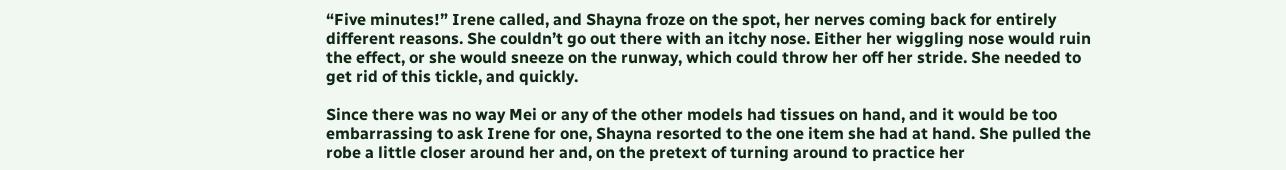“Five minutes!” Irene called, and Shayna froze on the spot, her nerves coming back for entirely different reasons. She couldn’t go out there with an itchy nose. Either her wiggling nose would ruin the effect, or she would sneeze on the runway, which could throw her off her stride. She needed to get rid of this tickle, and quickly.

Since there was no way Mei or any of the other models had tissues on hand, and it would be too embarrassing to ask Irene for one, Shayna resorted to the one item she had at hand. She pulled the robe a little closer around her and, on the pretext of turning around to practice her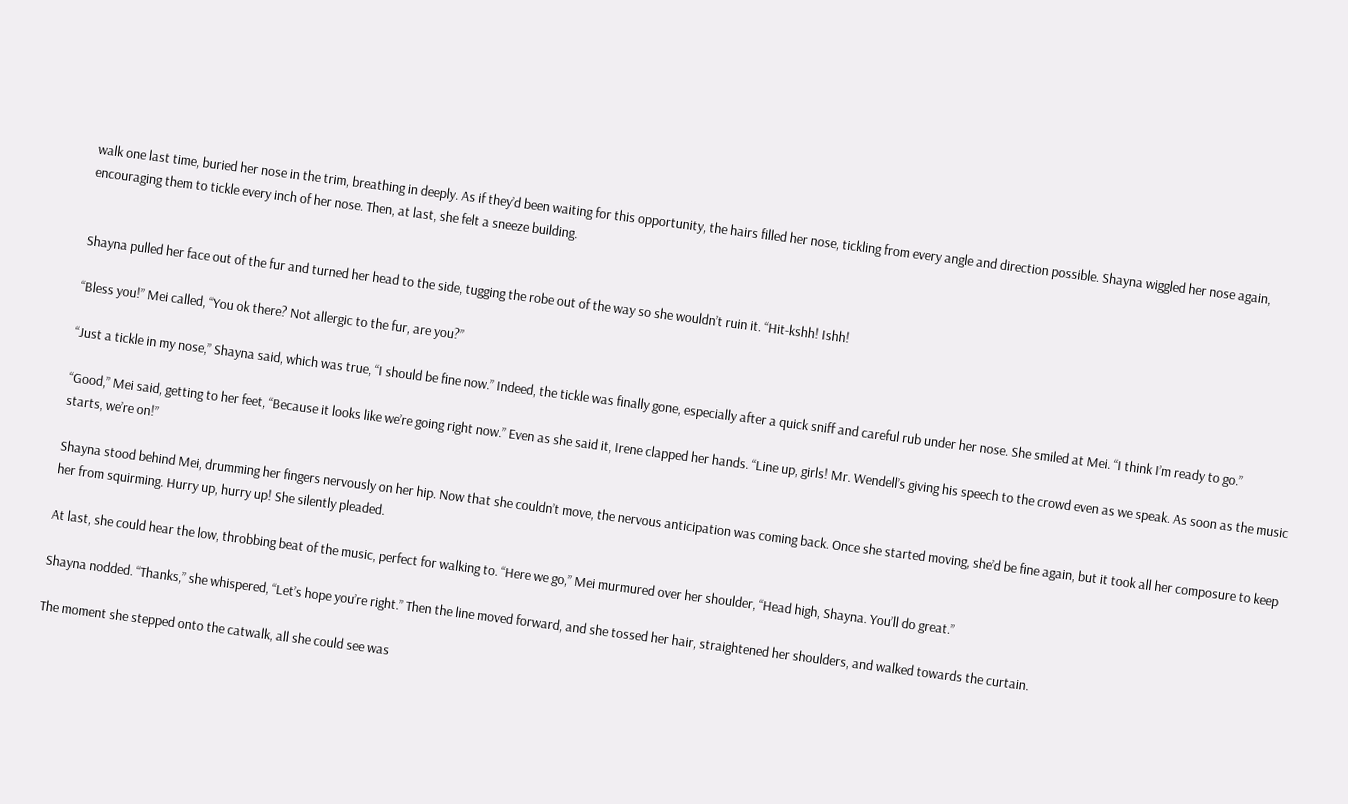walk one last time, buried her nose in the trim, breathing in deeply. As if they’d been waiting for this opportunity, the hairs filled her nose, tickling from every angle and direction possible. Shayna wiggled her nose again, encouraging them to tickle every inch of her nose. Then, at last, she felt a sneeze building.


Shayna pulled her face out of the fur and turned her head to the side, tugging the robe out of the way so she wouldn’t ruin it. “Hit-kshh! Ishh!

“Bless you!” Mei called, “You ok there? Not allergic to the fur, are you?”

“Just a tickle in my nose,” Shayna said, which was true, “I should be fine now.” Indeed, the tickle was finally gone, especially after a quick sniff and careful rub under her nose. She smiled at Mei. “I think I’m ready to go.”

“Good,” Mei said, getting to her feet, “Because it looks like we’re going right now.” Even as she said it, Irene clapped her hands. “Line up, girls! Mr. Wendell’s giving his speech to the crowd even as we speak. As soon as the music starts, we’re on!”

Shayna stood behind Mei, drumming her fingers nervously on her hip. Now that she couldn’t move, the nervous anticipation was coming back. Once she started moving, she’d be fine again, but it took all her composure to keep her from squirming. Hurry up, hurry up! She silently pleaded.

At last, she could hear the low, throbbing beat of the music, perfect for walking to. “Here we go,” Mei murmured over her shoulder, “Head high, Shayna. You’ll do great.”

Shayna nodded. “Thanks,” she whispered, “Let’s hope you’re right.” Then the line moved forward, and she tossed her hair, straightened her shoulders, and walked towards the curtain.

The moment she stepped onto the catwalk, all she could see was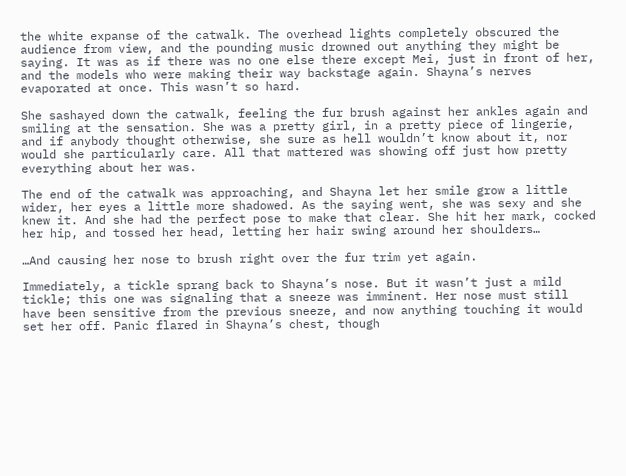the white expanse of the catwalk. The overhead lights completely obscured the audience from view, and the pounding music drowned out anything they might be saying. It was as if there was no one else there except Mei, just in front of her, and the models who were making their way backstage again. Shayna’s nerves evaporated at once. This wasn’t so hard.

She sashayed down the catwalk, feeling the fur brush against her ankles again and smiling at the sensation. She was a pretty girl, in a pretty piece of lingerie, and if anybody thought otherwise, she sure as hell wouldn’t know about it, nor would she particularly care. All that mattered was showing off just how pretty everything about her was.

The end of the catwalk was approaching, and Shayna let her smile grow a little wider, her eyes a little more shadowed. As the saying went, she was sexy and she knew it. And she had the perfect pose to make that clear. She hit her mark, cocked her hip, and tossed her head, letting her hair swing around her shoulders…

…And causing her nose to brush right over the fur trim yet again.

Immediately, a tickle sprang back to Shayna’s nose. But it wasn’t just a mild tickle; this one was signaling that a sneeze was imminent. Her nose must still have been sensitive from the previous sneeze, and now anything touching it would set her off. Panic flared in Shayna’s chest, though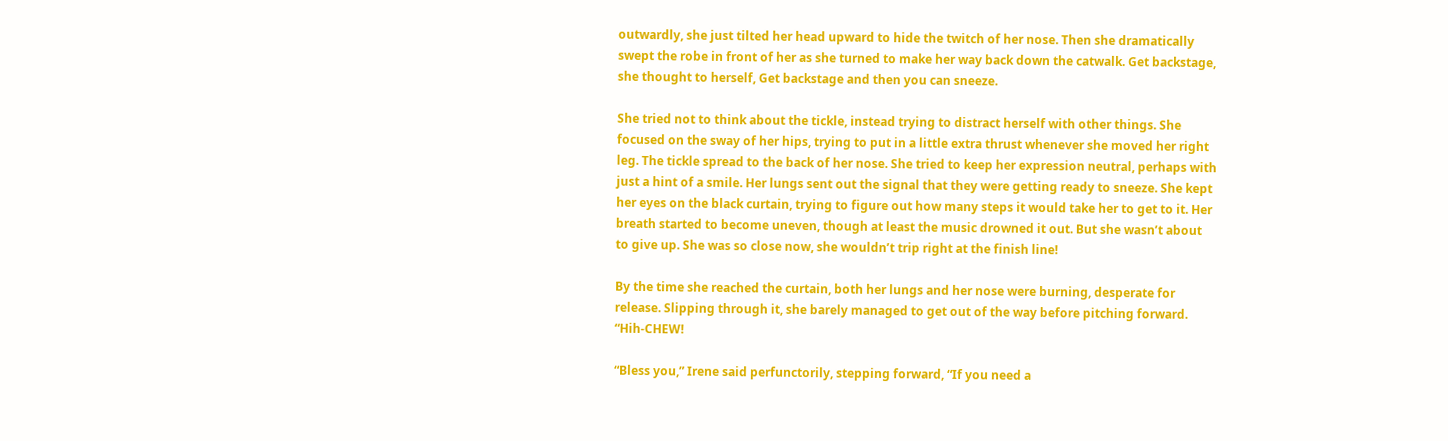outwardly, she just tilted her head upward to hide the twitch of her nose. Then she dramatically swept the robe in front of her as she turned to make her way back down the catwalk. Get backstage, she thought to herself, Get backstage and then you can sneeze.

She tried not to think about the tickle, instead trying to distract herself with other things. She focused on the sway of her hips, trying to put in a little extra thrust whenever she moved her right leg. The tickle spread to the back of her nose. She tried to keep her expression neutral, perhaps with just a hint of a smile. Her lungs sent out the signal that they were getting ready to sneeze. She kept her eyes on the black curtain, trying to figure out how many steps it would take her to get to it. Her breath started to become uneven, though at least the music drowned it out. But she wasn’t about to give up. She was so close now, she wouldn’t trip right at the finish line!

By the time she reached the curtain, both her lungs and her nose were burning, desperate for release. Slipping through it, she barely managed to get out of the way before pitching forward. “Hih-CHEW!

“Bless you,” Irene said perfunctorily, stepping forward, “If you need a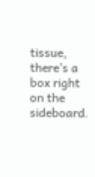tissue, there’s a box right on the sideboard.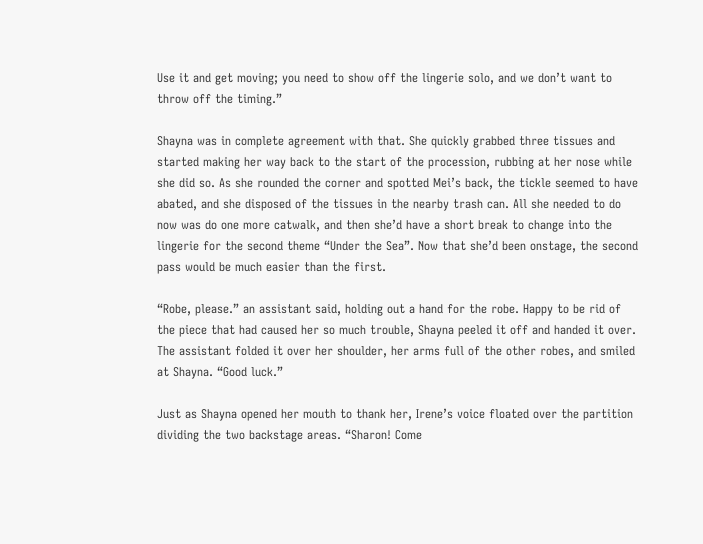Use it and get moving; you need to show off the lingerie solo, and we don’t want to throw off the timing.”

Shayna was in complete agreement with that. She quickly grabbed three tissues and started making her way back to the start of the procession, rubbing at her nose while she did so. As she rounded the corner and spotted Mei’s back, the tickle seemed to have abated, and she disposed of the tissues in the nearby trash can. All she needed to do now was do one more catwalk, and then she’d have a short break to change into the lingerie for the second theme “Under the Sea”. Now that she’d been onstage, the second pass would be much easier than the first.

“Robe, please.” an assistant said, holding out a hand for the robe. Happy to be rid of the piece that had caused her so much trouble, Shayna peeled it off and handed it over. The assistant folded it over her shoulder, her arms full of the other robes, and smiled at Shayna. “Good luck.”

Just as Shayna opened her mouth to thank her, Irene’s voice floated over the partition dividing the two backstage areas. “Sharon! Come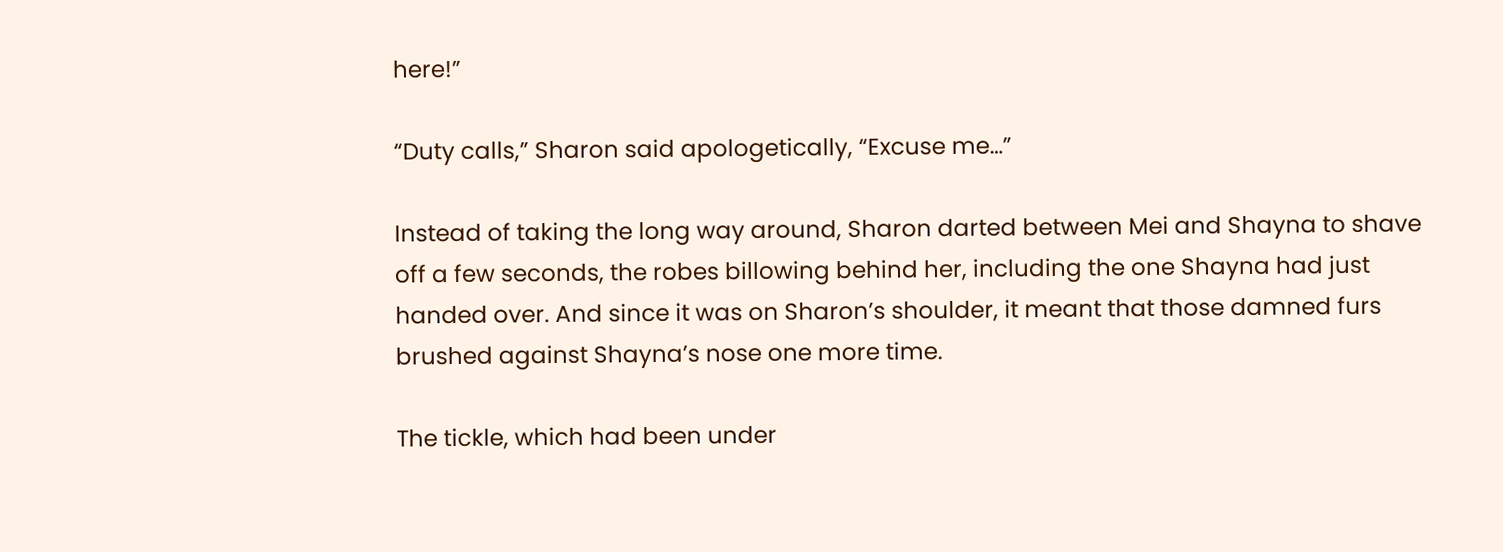here!”

“Duty calls,” Sharon said apologetically, “Excuse me…”

Instead of taking the long way around, Sharon darted between Mei and Shayna to shave off a few seconds, the robes billowing behind her, including the one Shayna had just handed over. And since it was on Sharon’s shoulder, it meant that those damned furs brushed against Shayna’s nose one more time.

The tickle, which had been under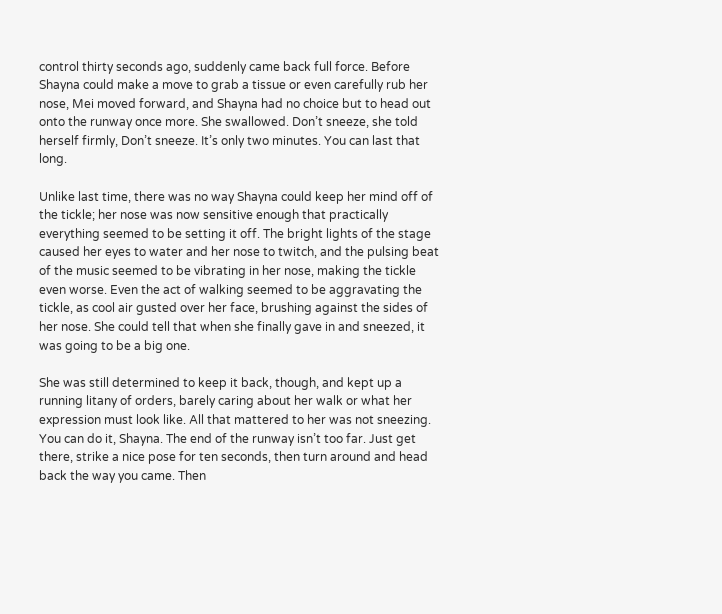control thirty seconds ago, suddenly came back full force. Before Shayna could make a move to grab a tissue or even carefully rub her nose, Mei moved forward, and Shayna had no choice but to head out onto the runway once more. She swallowed. Don’t sneeze, she told herself firmly, Don’t sneeze. It’s only two minutes. You can last that long.

Unlike last time, there was no way Shayna could keep her mind off of the tickle; her nose was now sensitive enough that practically everything seemed to be setting it off. The bright lights of the stage caused her eyes to water and her nose to twitch, and the pulsing beat of the music seemed to be vibrating in her nose, making the tickle even worse. Even the act of walking seemed to be aggravating the tickle, as cool air gusted over her face, brushing against the sides of her nose. She could tell that when she finally gave in and sneezed, it was going to be a big one.

She was still determined to keep it back, though, and kept up a running litany of orders, barely caring about her walk or what her expression must look like. All that mattered to her was not sneezing. You can do it, Shayna. The end of the runway isn’t too far. Just get there, strike a nice pose for ten seconds, then turn around and head back the way you came. Then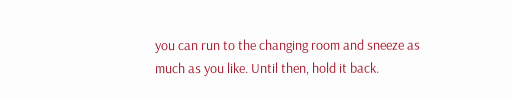you can run to the changing room and sneeze as much as you like. Until then, hold it back.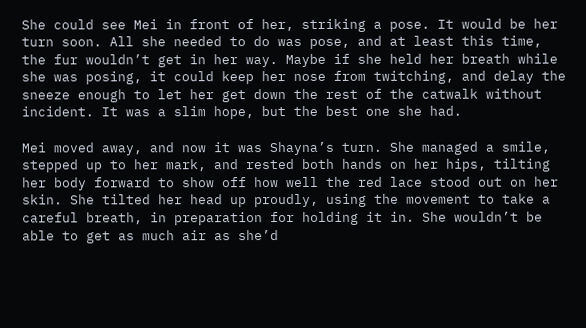She could see Mei in front of her, striking a pose. It would be her turn soon. All she needed to do was pose, and at least this time, the fur wouldn’t get in her way. Maybe if she held her breath while she was posing, it could keep her nose from twitching, and delay the sneeze enough to let her get down the rest of the catwalk without incident. It was a slim hope, but the best one she had.

Mei moved away, and now it was Shayna’s turn. She managed a smile, stepped up to her mark, and rested both hands on her hips, tilting her body forward to show off how well the red lace stood out on her skin. She tilted her head up proudly, using the movement to take a careful breath, in preparation for holding it in. She wouldn’t be able to get as much air as she’d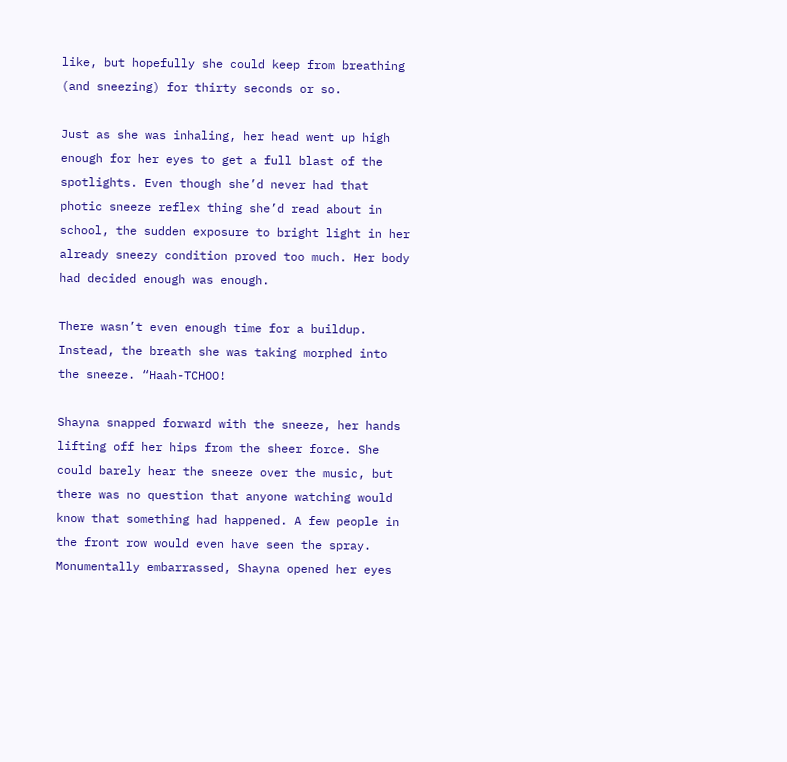like, but hopefully she could keep from breathing (and sneezing) for thirty seconds or so.

Just as she was inhaling, her head went up high enough for her eyes to get a full blast of the spotlights. Even though she’d never had that photic sneeze reflex thing she’d read about in school, the sudden exposure to bright light in her already sneezy condition proved too much. Her body had decided enough was enough.

There wasn’t even enough time for a buildup. Instead, the breath she was taking morphed into the sneeze. “Haah-TCHOO!

Shayna snapped forward with the sneeze, her hands lifting off her hips from the sheer force. She could barely hear the sneeze over the music, but there was no question that anyone watching would know that something had happened. A few people in the front row would even have seen the spray. Monumentally embarrassed, Shayna opened her eyes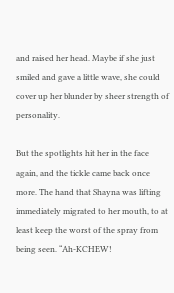and raised her head. Maybe if she just smiled and gave a little wave, she could cover up her blunder by sheer strength of personality.

But the spotlights hit her in the face again, and the tickle came back once more. The hand that Shayna was lifting immediately migrated to her mouth, to at least keep the worst of the spray from being seen. “Ah-KCHEW!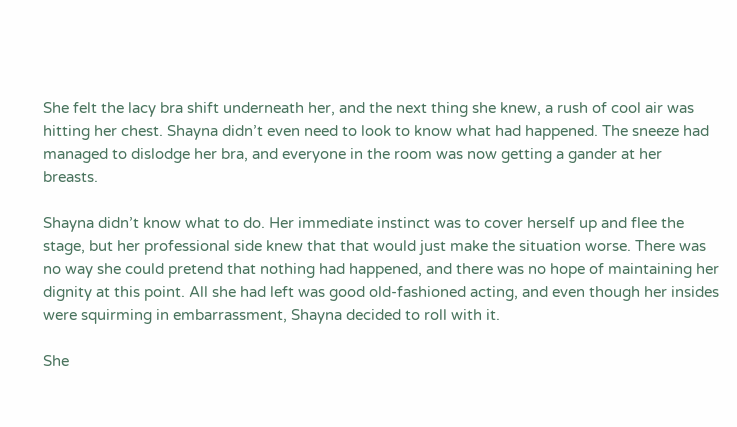She felt the lacy bra shift underneath her, and the next thing she knew, a rush of cool air was hitting her chest. Shayna didn’t even need to look to know what had happened. The sneeze had managed to dislodge her bra, and everyone in the room was now getting a gander at her breasts.

Shayna didn’t know what to do. Her immediate instinct was to cover herself up and flee the stage, but her professional side knew that that would just make the situation worse. There was no way she could pretend that nothing had happened, and there was no hope of maintaining her dignity at this point. All she had left was good old-fashioned acting, and even though her insides were squirming in embarrassment, Shayna decided to roll with it.

She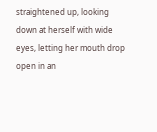straightened up, looking down at herself with wide eyes, letting her mouth drop open in an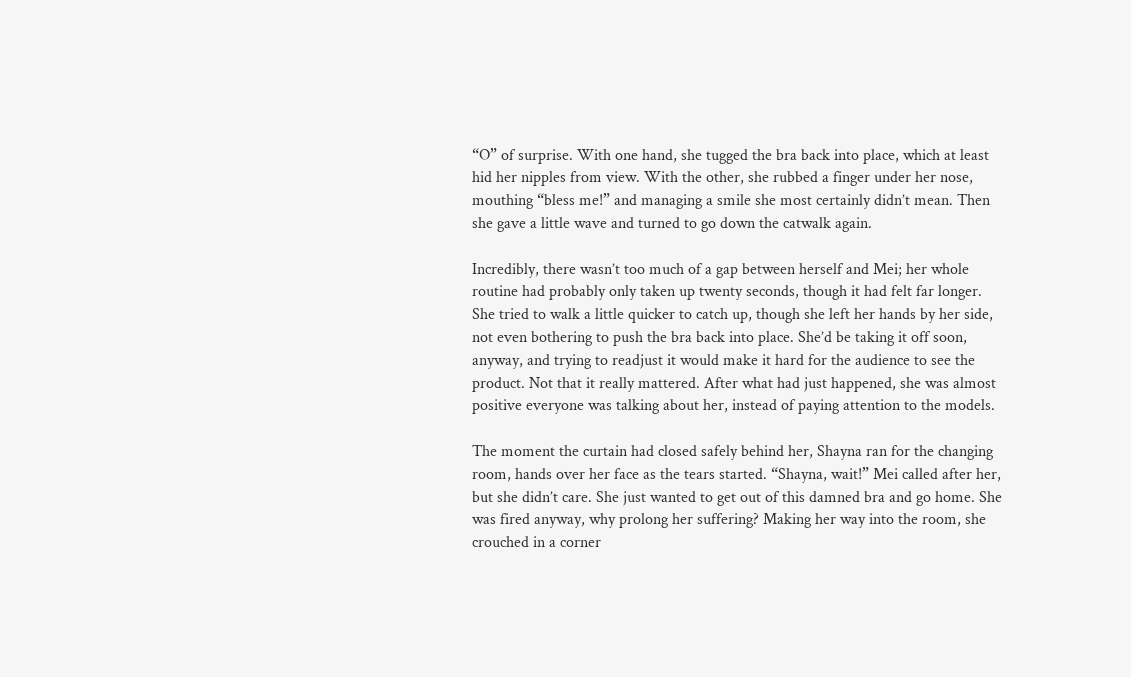“O” of surprise. With one hand, she tugged the bra back into place, which at least hid her nipples from view. With the other, she rubbed a finger under her nose, mouthing “bless me!” and managing a smile she most certainly didn’t mean. Then she gave a little wave and turned to go down the catwalk again.

Incredibly, there wasn’t too much of a gap between herself and Mei; her whole routine had probably only taken up twenty seconds, though it had felt far longer. She tried to walk a little quicker to catch up, though she left her hands by her side, not even bothering to push the bra back into place. She’d be taking it off soon, anyway, and trying to readjust it would make it hard for the audience to see the product. Not that it really mattered. After what had just happened, she was almost positive everyone was talking about her, instead of paying attention to the models.

The moment the curtain had closed safely behind her, Shayna ran for the changing room, hands over her face as the tears started. “Shayna, wait!” Mei called after her, but she didn’t care. She just wanted to get out of this damned bra and go home. She was fired anyway, why prolong her suffering? Making her way into the room, she crouched in a corner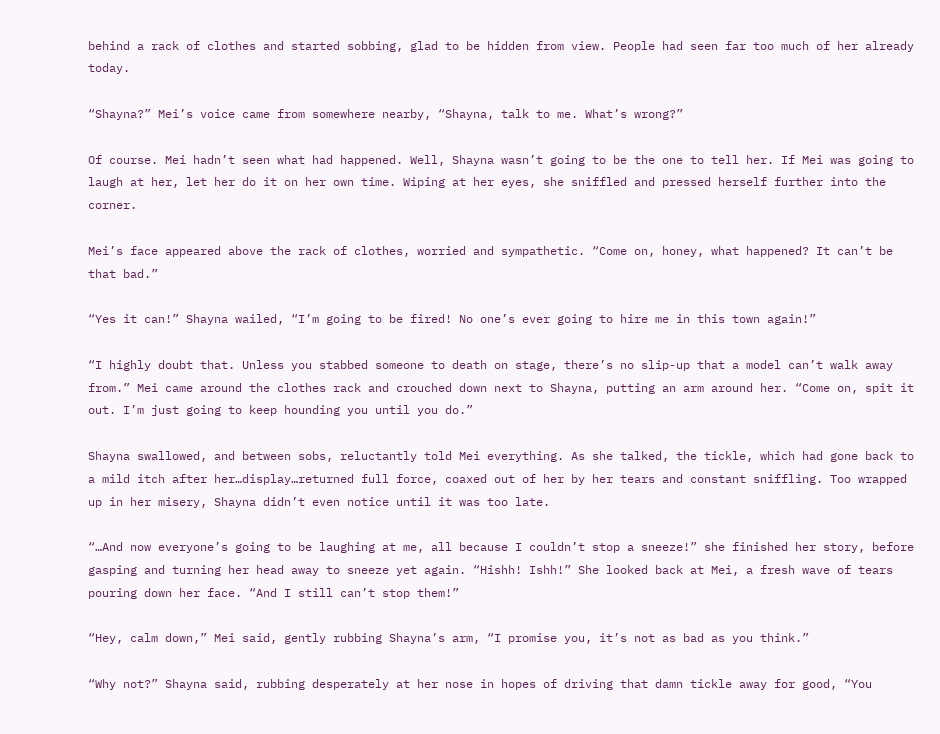behind a rack of clothes and started sobbing, glad to be hidden from view. People had seen far too much of her already today.

“Shayna?” Mei’s voice came from somewhere nearby, “Shayna, talk to me. What’s wrong?”

Of course. Mei hadn’t seen what had happened. Well, Shayna wasn’t going to be the one to tell her. If Mei was going to laugh at her, let her do it on her own time. Wiping at her eyes, she sniffled and pressed herself further into the corner.

Mei’s face appeared above the rack of clothes, worried and sympathetic. “Come on, honey, what happened? It can’t be that bad.”

“Yes it can!” Shayna wailed, “I’m going to be fired! No one’s ever going to hire me in this town again!”

“I highly doubt that. Unless you stabbed someone to death on stage, there’s no slip-up that a model can’t walk away from.” Mei came around the clothes rack and crouched down next to Shayna, putting an arm around her. “Come on, spit it out. I’m just going to keep hounding you until you do.”

Shayna swallowed, and between sobs, reluctantly told Mei everything. As she talked, the tickle, which had gone back to a mild itch after her…display…returned full force, coaxed out of her by her tears and constant sniffling. Too wrapped up in her misery, Shayna didn’t even notice until it was too late.

“…And now everyone’s going to be laughing at me, all because I couldn’t stop a sneeze!” she finished her story, before gasping and turning her head away to sneeze yet again. “Hishh! Ishh!” She looked back at Mei, a fresh wave of tears pouring down her face. “And I still can’t stop them!”

“Hey, calm down,” Mei said, gently rubbing Shayna’s arm, “I promise you, it’s not as bad as you think.”

“Why not?” Shayna said, rubbing desperately at her nose in hopes of driving that damn tickle away for good, “You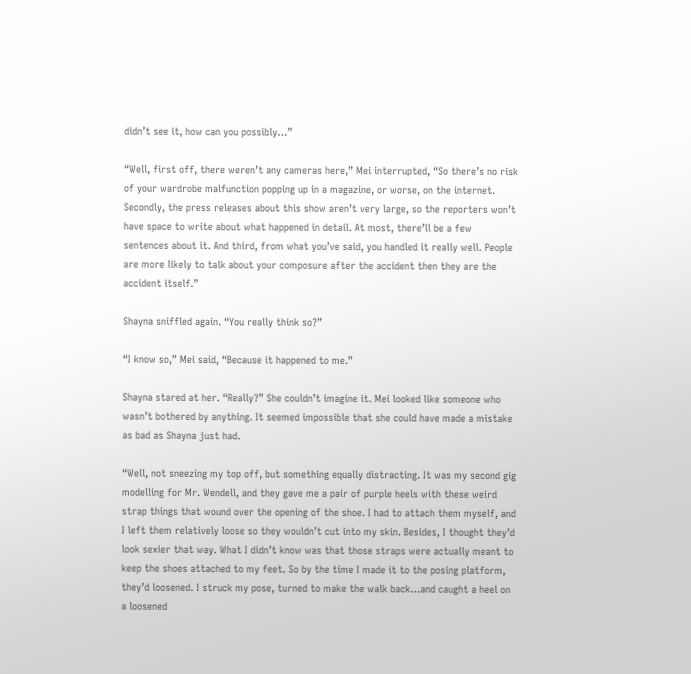didn’t see it, how can you possibly…”

“Well, first off, there weren’t any cameras here,” Mei interrupted, “So there’s no risk of your wardrobe malfunction popping up in a magazine, or worse, on the internet. Secondly, the press releases about this show aren’t very large, so the reporters won’t have space to write about what happened in detail. At most, there’ll be a few sentences about it. And third, from what you’ve said, you handled it really well. People are more likely to talk about your composure after the accident then they are the accident itself.”

Shayna sniffled again. “You really think so?”

“I know so,” Mei said, “Because it happened to me.”

Shayna stared at her. “Really?” She couldn’t imagine it. Mei looked like someone who wasn’t bothered by anything. It seemed impossible that she could have made a mistake as bad as Shayna just had.

“Well, not sneezing my top off, but something equally distracting. It was my second gig modelling for Mr. Wendell, and they gave me a pair of purple heels with these weird strap things that wound over the opening of the shoe. I had to attach them myself, and I left them relatively loose so they wouldn’t cut into my skin. Besides, I thought they’d look sexier that way. What I didn’t know was that those straps were actually meant to keep the shoes attached to my feet. So by the time I made it to the posing platform, they’d loosened. I struck my pose, turned to make the walk back…and caught a heel on a loosened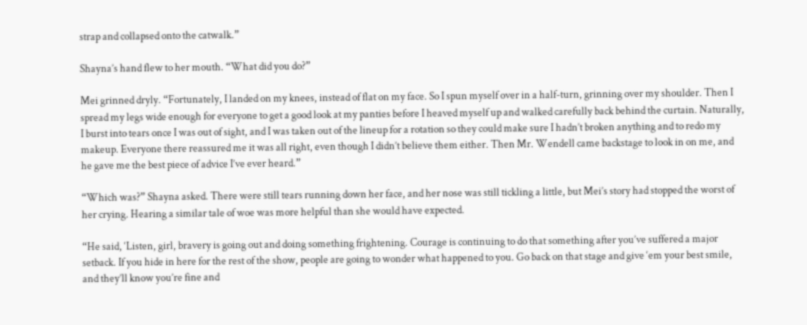strap and collapsed onto the catwalk.”

Shayna’s hand flew to her mouth. “What did you do?”

Mei grinned dryly. “Fortunately, I landed on my knees, instead of flat on my face. So I spun myself over in a half-turn, grinning over my shoulder. Then I spread my legs wide enough for everyone to get a good look at my panties before I heaved myself up and walked carefully back behind the curtain. Naturally, I burst into tears once I was out of sight, and I was taken out of the lineup for a rotation so they could make sure I hadn’t broken anything and to redo my makeup. Everyone there reassured me it was all right, even though I didn’t believe them either. Then Mr. Wendell came backstage to look in on me, and he gave me the best piece of advice I’ve ever heard.”

“Which was?” Shayna asked. There were still tears running down her face, and her nose was still tickling a little, but Mei’s story had stopped the worst of her crying. Hearing a similar tale of woe was more helpful than she would have expected.

“He said, ‘Listen, girl, bravery is going out and doing something frightening. Courage is continuing to do that something after you’ve suffered a major setback. If you hide in here for the rest of the show, people are going to wonder what happened to you. Go back on that stage and give ‘em your best smile, and they’ll know you’re fine and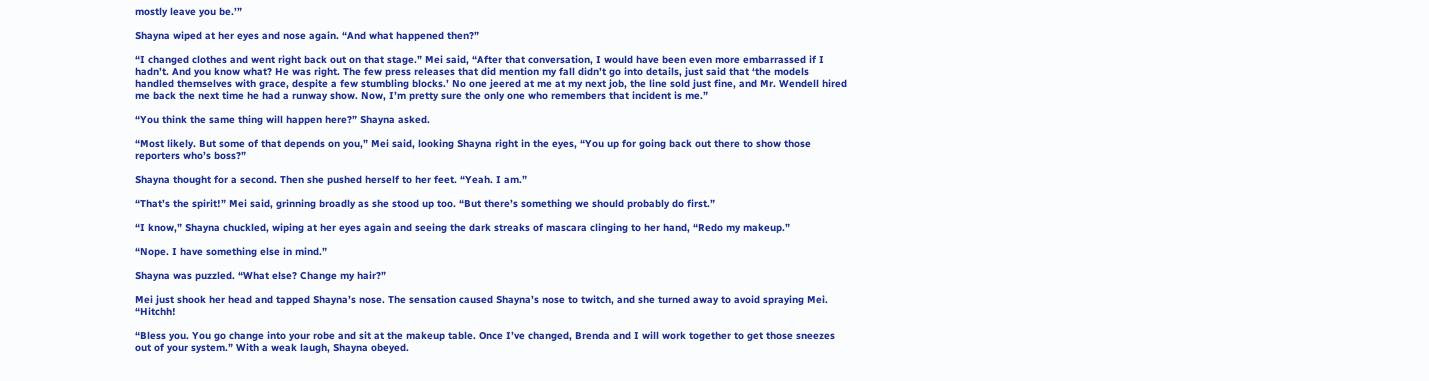mostly leave you be.’”

Shayna wiped at her eyes and nose again. “And what happened then?”

“I changed clothes and went right back out on that stage.” Mei said, “After that conversation, I would have been even more embarrassed if I hadn’t. And you know what? He was right. The few press releases that did mention my fall didn’t go into details, just said that ‘the models handled themselves with grace, despite a few stumbling blocks.’ No one jeered at me at my next job, the line sold just fine, and Mr. Wendell hired me back the next time he had a runway show. Now, I’m pretty sure the only one who remembers that incident is me.”

“You think the same thing will happen here?” Shayna asked.

“Most likely. But some of that depends on you,” Mei said, looking Shayna right in the eyes, “You up for going back out there to show those reporters who’s boss?”

Shayna thought for a second. Then she pushed herself to her feet. “Yeah. I am.”

“That’s the spirit!” Mei said, grinning broadly as she stood up too. “But there’s something we should probably do first.”

“I know,” Shayna chuckled, wiping at her eyes again and seeing the dark streaks of mascara clinging to her hand, “Redo my makeup.”

“Nope. I have something else in mind.”

Shayna was puzzled. “What else? Change my hair?”

Mei just shook her head and tapped Shayna’s nose. The sensation caused Shayna’s nose to twitch, and she turned away to avoid spraying Mei. “Hitchh!

“Bless you. You go change into your robe and sit at the makeup table. Once I’ve changed, Brenda and I will work together to get those sneezes out of your system.” With a weak laugh, Shayna obeyed.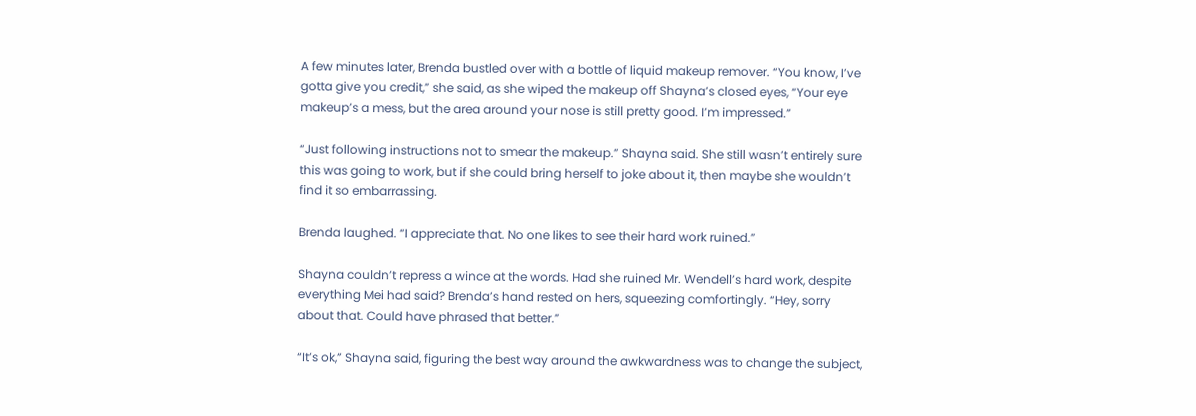A few minutes later, Brenda bustled over with a bottle of liquid makeup remover. “You know, I’ve gotta give you credit,” she said, as she wiped the makeup off Shayna’s closed eyes, “Your eye makeup’s a mess, but the area around your nose is still pretty good. I’m impressed.”

“Just following instructions not to smear the makeup.” Shayna said. She still wasn’t entirely sure this was going to work, but if she could bring herself to joke about it, then maybe she wouldn’t find it so embarrassing.

Brenda laughed. “I appreciate that. No one likes to see their hard work ruined.”

Shayna couldn’t repress a wince at the words. Had she ruined Mr. Wendell’s hard work, despite everything Mei had said? Brenda’s hand rested on hers, squeezing comfortingly. “Hey, sorry about that. Could have phrased that better.”

“It’s ok,” Shayna said, figuring the best way around the awkwardness was to change the subject,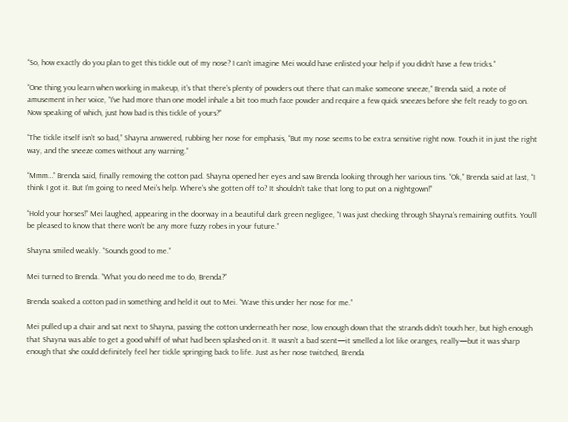“So, how exactly do you plan to get this tickle out of my nose? I can’t imagine Mei would have enlisted your help if you didn’t have a few tricks.”

“One thing you learn when working in makeup, it’s that there’s plenty of powders out there that can make someone sneeze,” Brenda said, a note of amusement in her voice, “I’ve had more than one model inhale a bit too much face powder and require a few quick sneezes before she felt ready to go on. Now speaking of which, just how bad is this tickle of yours?”

“The tickle itself isn’t so bad,” Shayna answered, rubbing her nose for emphasis, “But my nose seems to be extra sensitive right now. Touch it in just the right way, and the sneeze comes without any warning.”

“Mmm…” Brenda said, finally removing the cotton pad. Shayna opened her eyes and saw Brenda looking through her various tins. “Ok,” Brenda said at last, “I think I got it. But I’m going to need Mei’s help. Where’s she gotten off to? It shouldn’t take that long to put on a nightgown!”

“Hold your horses!” Mei laughed, appearing in the doorway in a beautiful dark green negligee, “I was just checking through Shayna’s remaining outfits. You’ll be pleased to know that there won’t be any more fuzzy robes in your future.”

Shayna smiled weakly. “Sounds good to me.”

Mei turned to Brenda. “What you do need me to do, Brenda?”

Brenda soaked a cotton pad in something and held it out to Mei. “Wave this under her nose for me.”

Mei pulled up a chair and sat next to Shayna, passing the cotton underneath her nose, low enough down that the strands didn’t touch her, but high enough that Shayna was able to get a good whiff of what had been splashed on it. It wasn’t a bad scent—it smelled a lot like oranges, really—but it was sharp enough that she could definitely feel her tickle springing back to life. Just as her nose twitched, Brenda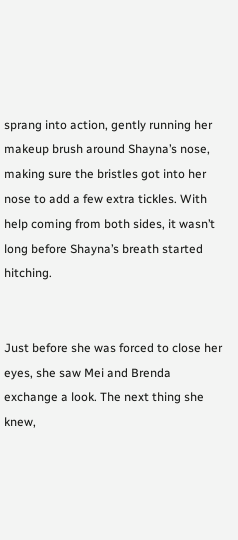sprang into action, gently running her makeup brush around Shayna’s nose, making sure the bristles got into her nose to add a few extra tickles. With help coming from both sides, it wasn’t long before Shayna’s breath started hitching.


Just before she was forced to close her eyes, she saw Mei and Brenda exchange a look. The next thing she knew,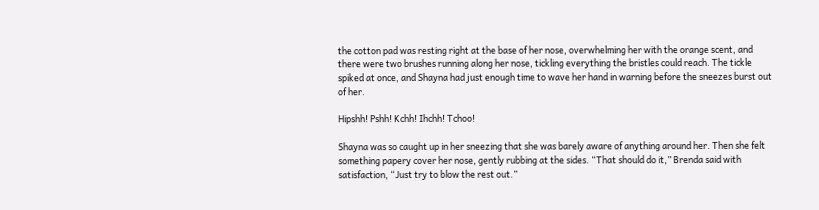the cotton pad was resting right at the base of her nose, overwhelming her with the orange scent, and there were two brushes running along her nose, tickling everything the bristles could reach. The tickle spiked at once, and Shayna had just enough time to wave her hand in warning before the sneezes burst out of her.

Hipshh! Pshh! Kchh! Ihchh! Tchoo!

Shayna was so caught up in her sneezing that she was barely aware of anything around her. Then she felt something papery cover her nose, gently rubbing at the sides. “That should do it,” Brenda said with satisfaction, “Just try to blow the rest out.”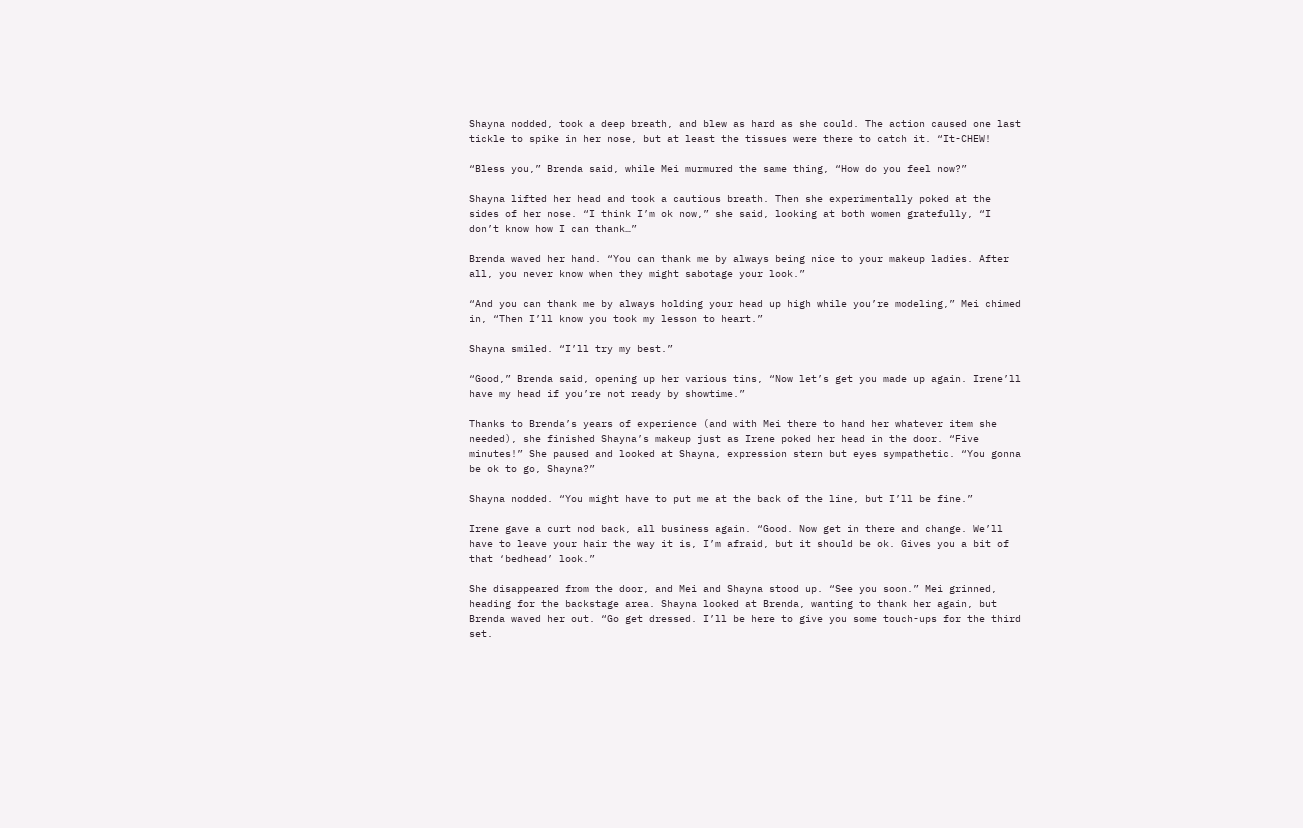Shayna nodded, took a deep breath, and blew as hard as she could. The action caused one last tickle to spike in her nose, but at least the tissues were there to catch it. “It-CHEW!

“Bless you,” Brenda said, while Mei murmured the same thing, “How do you feel now?”

Shayna lifted her head and took a cautious breath. Then she experimentally poked at the sides of her nose. “I think I’m ok now,” she said, looking at both women gratefully, “I don’t know how I can thank…”

Brenda waved her hand. “You can thank me by always being nice to your makeup ladies. After all, you never know when they might sabotage your look.”

“And you can thank me by always holding your head up high while you’re modeling,” Mei chimed in, “Then I’ll know you took my lesson to heart.”

Shayna smiled. “I’ll try my best.”

“Good,” Brenda said, opening up her various tins, “Now let’s get you made up again. Irene’ll have my head if you’re not ready by showtime.”

Thanks to Brenda’s years of experience (and with Mei there to hand her whatever item she needed), she finished Shayna’s makeup just as Irene poked her head in the door. “Five minutes!” She paused and looked at Shayna, expression stern but eyes sympathetic. “You gonna be ok to go, Shayna?”

Shayna nodded. “You might have to put me at the back of the line, but I’ll be fine.”

Irene gave a curt nod back, all business again. “Good. Now get in there and change. We’ll have to leave your hair the way it is, I’m afraid, but it should be ok. Gives you a bit of that ‘bedhead’ look.”

She disappeared from the door, and Mei and Shayna stood up. “See you soon.” Mei grinned, heading for the backstage area. Shayna looked at Brenda, wanting to thank her again, but Brenda waved her out. “Go get dressed. I’ll be here to give you some touch-ups for the third set.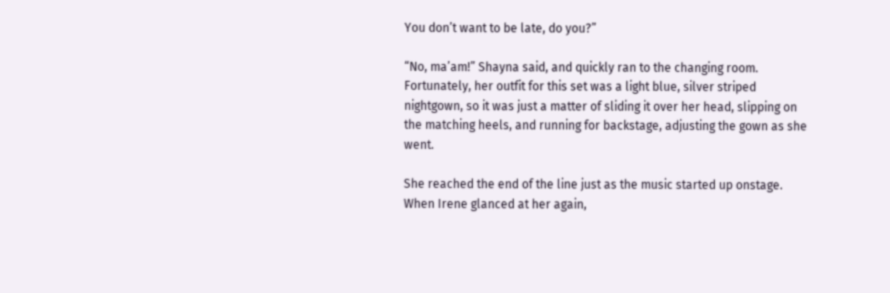You don’t want to be late, do you?”

“No, ma’am!” Shayna said, and quickly ran to the changing room. Fortunately, her outfit for this set was a light blue, silver striped nightgown, so it was just a matter of sliding it over her head, slipping on the matching heels, and running for backstage, adjusting the gown as she went.

She reached the end of the line just as the music started up onstage. When Irene glanced at her again,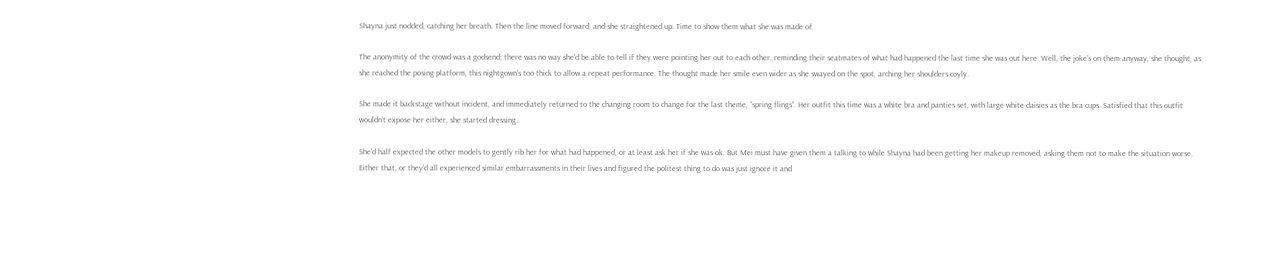Shayna just nodded, catching her breath. Then the line moved forward, and she straightened up. Time to show them what she was made of.

The anonymity of the crowd was a godsend; there was no way she’d be able to tell if they were pointing her out to each other, reminding their seatmates of what had happened the last time she was out here. Well, the joke’s on them anyway, she thought, as she reached the posing platform, this nightgown’s too thick to allow a repeat performance. The thought made her smile even wider as she swayed on the spot, arching her shoulders coyly.

She made it backstage without incident, and immediately returned to the changing room to change for the last theme, “spring flings”. Her outfit this time was a white bra and panties set, with large white daisies as the bra cups. Satisfied that this outfit wouldn’t expose her either, she started dressing.

She’d half expected the other models to gently rib her for what had happened, or at least ask her if she was ok. But Mei must have given them a talking to while Shayna had been getting her makeup removed, asking them not to make the situation worse. Either that, or they’d all experienced similar embarrassments in their lives and figured the politest thing to do was just ignore it and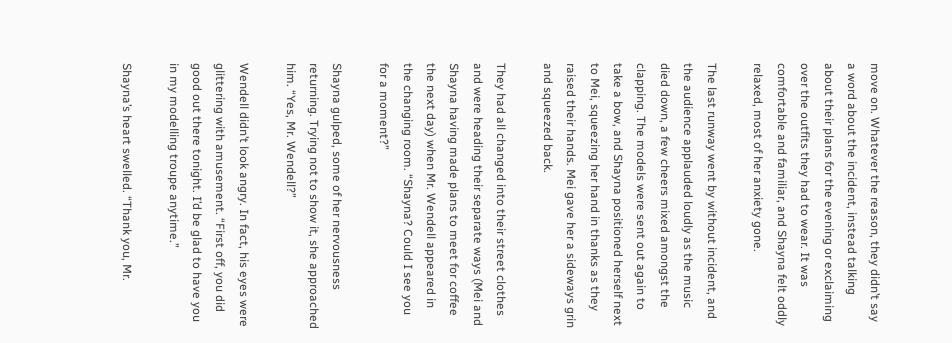move on. Whatever the reason, they didn’t say a word about the incident, instead talking about their plans for the evening or exclaiming over the outfits they had to wear. It was comfortable and familiar, and Shayna felt oddly relaxed, most of her anxiety gone.

The last runway went by without incident, and the audience applauded loudly as the music died down, a few cheers mixed amongst the clapping. The models were sent out again to take a bow, and Shayna positioned herself next to Mei, squeezing her hand in thanks as they raised their hands. Mei gave her a sideways grin and squeezed back.

They had all changed into their street clothes and were heading their separate ways (Mei and Shayna having made plans to meet for coffee the next day) when Mr. Wendell appeared in the changing room. “Shayna? Could I see you for a moment?”

Shayna gulped, some of her nervousness returning. Trying not to show it, she approached him. “Yes, Mr. Wendell?”

Wendell didn’t look angry. In fact, his eyes were glittering with amusement. “First off, you did good out there tonight. I’d be glad to have you in my modelling troupe anytime.”

Shayna’s heart swelled. “Thank you, Mr.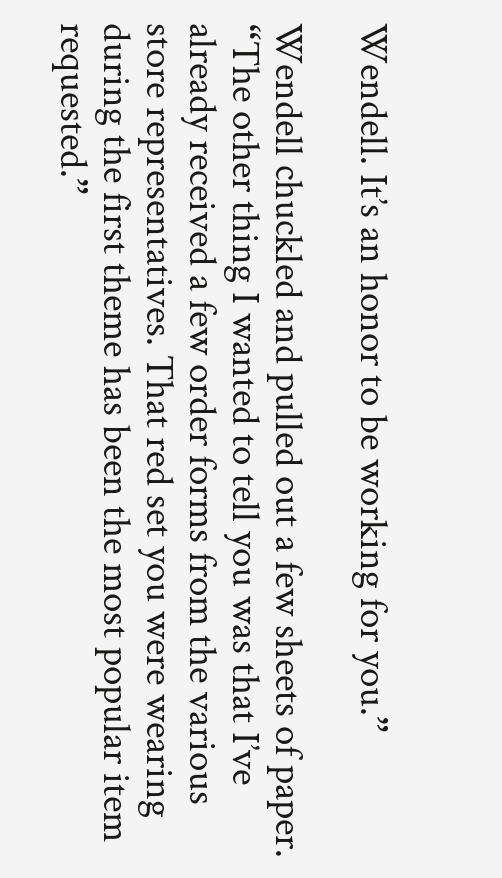Wendell. It’s an honor to be working for you.”

Wendell chuckled and pulled out a few sheets of paper. “The other thing I wanted to tell you was that I’ve already received a few order forms from the various store representatives. That red set you were wearing during the first theme has been the most popular item requested.”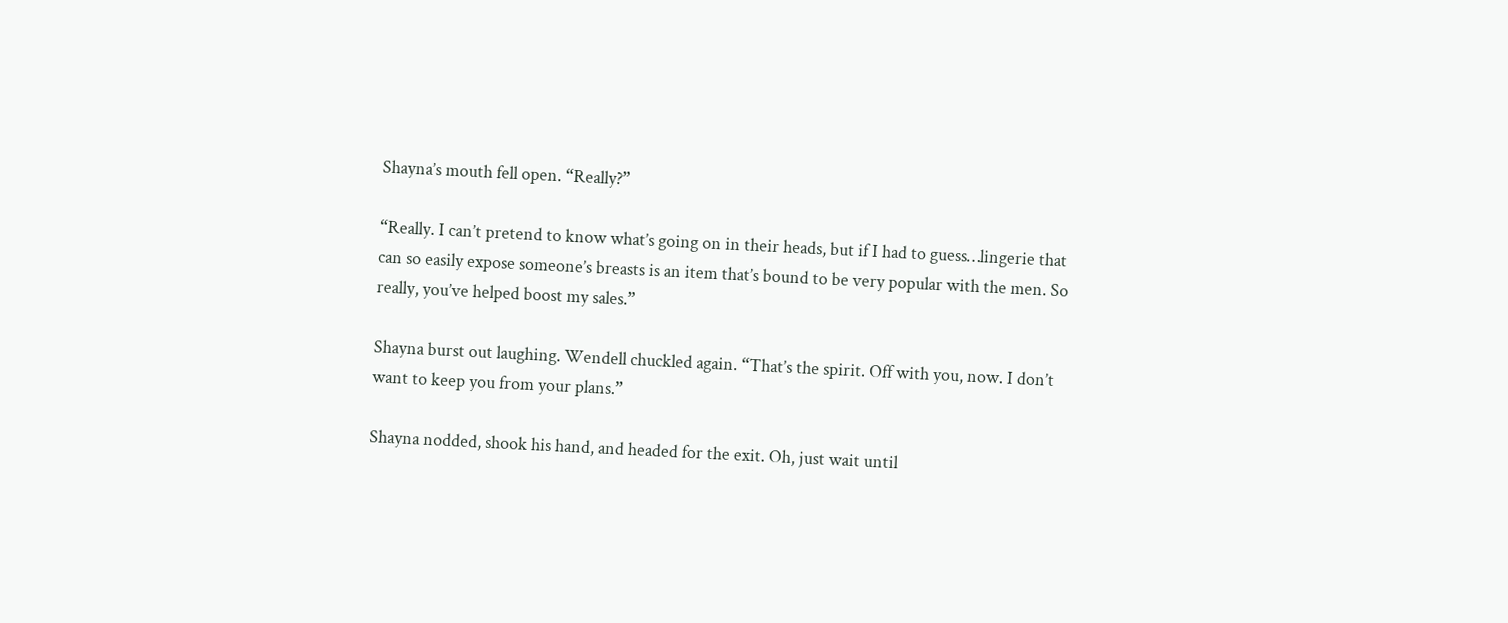Shayna’s mouth fell open. “Really?”

“Really. I can’t pretend to know what’s going on in their heads, but if I had to guess…lingerie that can so easily expose someone’s breasts is an item that’s bound to be very popular with the men. So really, you’ve helped boost my sales.”

Shayna burst out laughing. Wendell chuckled again. “That’s the spirit. Off with you, now. I don’t want to keep you from your plans.”

Shayna nodded, shook his hand, and headed for the exit. Oh, just wait until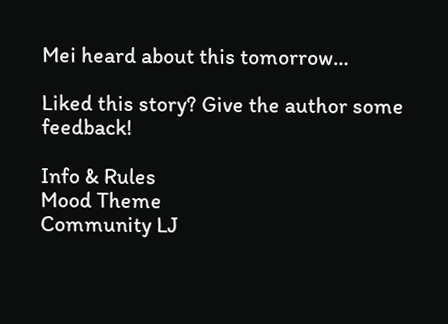Mei heard about this tomorrow…

Liked this story? Give the author some feedback!

Info & Rules
Mood Theme
Community LJ